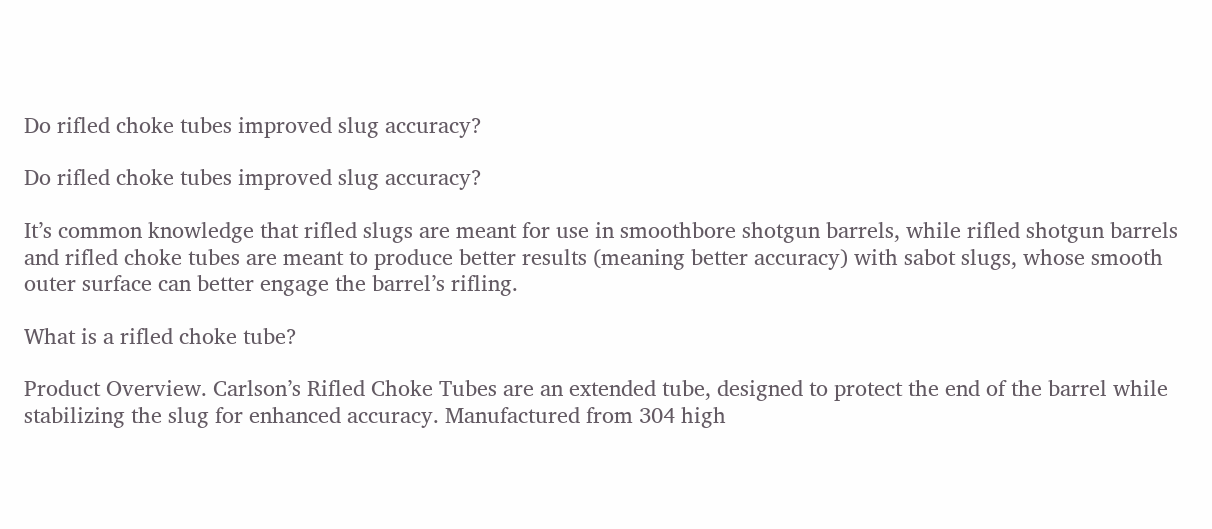Do rifled choke tubes improved slug accuracy?

Do rifled choke tubes improved slug accuracy?

It’s common knowledge that rifled slugs are meant for use in smoothbore shotgun barrels, while rifled shotgun barrels and rifled choke tubes are meant to produce better results (meaning better accuracy) with sabot slugs, whose smooth outer surface can better engage the barrel’s rifling.

What is a rifled choke tube?

Product Overview. Carlson’s Rifled Choke Tubes are an extended tube, designed to protect the end of the barrel while stabilizing the slug for enhanced accuracy. Manufactured from 304 high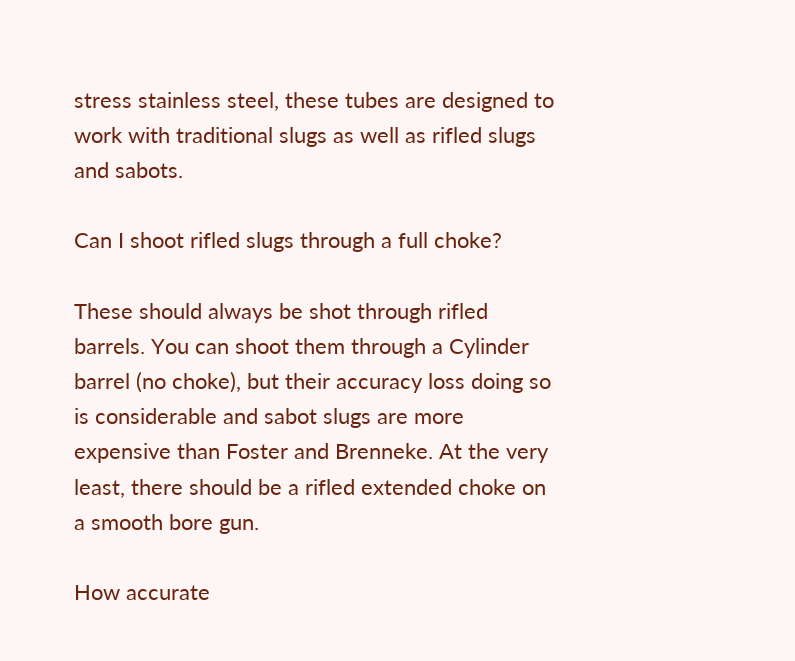stress stainless steel, these tubes are designed to work with traditional slugs as well as rifled slugs and sabots.

Can I shoot rifled slugs through a full choke?

These should always be shot through rifled barrels. You can shoot them through a Cylinder barrel (no choke), but their accuracy loss doing so is considerable and sabot slugs are more expensive than Foster and Brenneke. At the very least, there should be a rifled extended choke on a smooth bore gun.

How accurate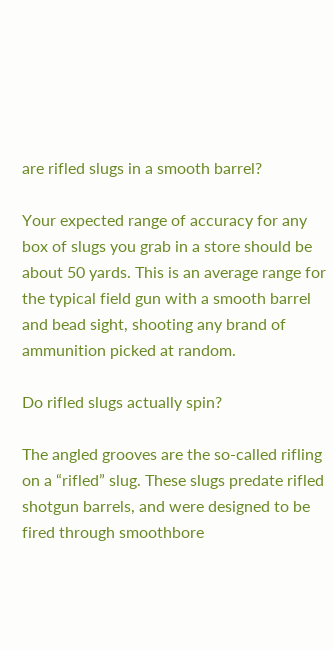are rifled slugs in a smooth barrel?

Your expected range of accuracy for any box of slugs you grab in a store should be about 50 yards. This is an average range for the typical field gun with a smooth barrel and bead sight, shooting any brand of ammunition picked at random.

Do rifled slugs actually spin?

The angled grooves are the so-called rifling on a “rifled” slug. These slugs predate rifled shotgun barrels, and were designed to be fired through smoothbore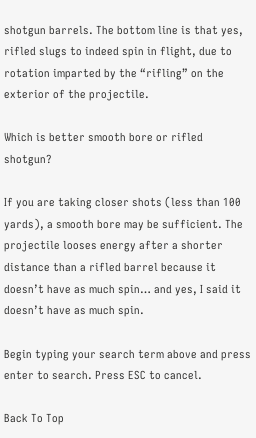shotgun barrels. The bottom line is that yes, rifled slugs to indeed spin in flight, due to rotation imparted by the “rifling” on the exterior of the projectile.

Which is better smooth bore or rifled shotgun?

If you are taking closer shots (less than 100 yards), a smooth bore may be sufficient. The projectile looses energy after a shorter distance than a rifled barrel because it doesn’t have as much spin… and yes, I said it doesn’t have as much spin.

Begin typing your search term above and press enter to search. Press ESC to cancel.

Back To Top